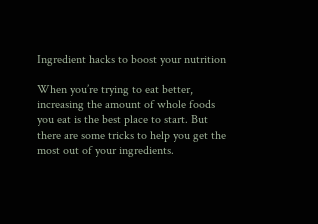Ingredient hacks to boost your nutrition

When you’re trying to eat better, increasing the amount of whole foods you eat is the best place to start. But there are some tricks to help you get the most out of your ingredients.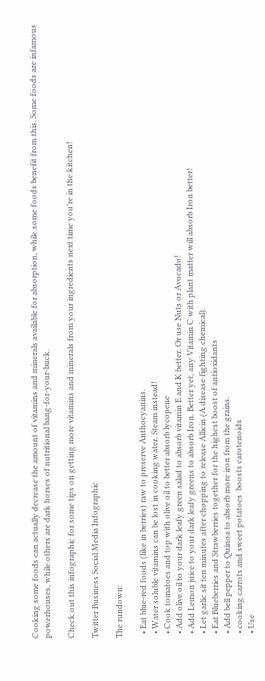Cooking some foods can actually decrease the amount of vitamins and minerals available for absorption, while some foods benefit from this. Some foods are infamous powerhouses, while others are dark horses of nutritional bang-for-your-buck.

Check out this infographic for some tips on getting more vitamins and minerals from your ingredients next time you’re in the kitchen!

Twitter Business Social Media Infographic

The rundown:

  • Eat blue-red foods (like in berries) raw to preserve Anthocyanins.
  • Water soluble vitamins can be lost in cooking water. Steam instead!
  • Cook tomatoes and top with olive oil to better absorb lycopene
  • Add olive oil to your dark leafy green salad to absorb vitamin E and K better. Or use Nuts or Avocado!
  • Add Lemon juice to your dark leafy greens to absorb Iron. Better yet, any Vitamin C with plant matter will absorb Iron better!
  • Let garlic sit ten minutes after chopping to release Allicin (A disease fighting chemical).
  • Eat Blueberries and Strawberries together for the highest boost of antioxidants
  • Add bell pepper to Quinoa to absorb more iron from the grains.
  • cooking carrots and sweet potatoes  boosts carotenoids
  • Use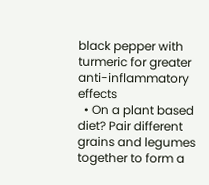black pepper with turmeric for greater anti-inflammatory effects
  • On a plant based diet? Pair different grains and legumes together to form a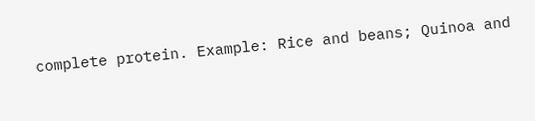complete protein. Example: Rice and beans; Quinoa and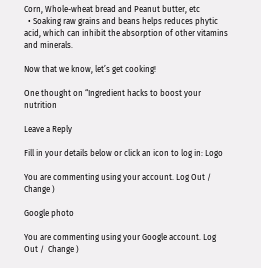Corn, Whole-wheat bread and Peanut butter, etc
  • Soaking raw grains and beans helps reduces phytic acid, which can inhibit the absorption of other vitamins and minerals.

Now that we know, let’s get cooking!

One thought on “Ingredient hacks to boost your nutrition

Leave a Reply

Fill in your details below or click an icon to log in: Logo

You are commenting using your account. Log Out /  Change )

Google photo

You are commenting using your Google account. Log Out /  Change )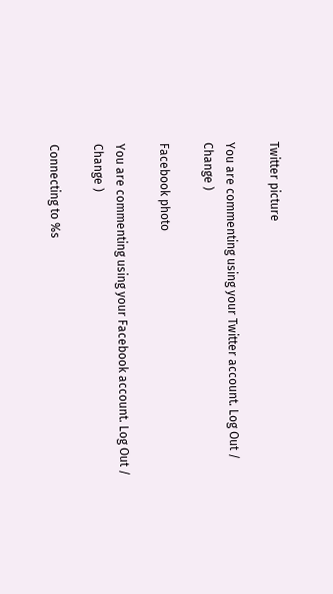Twitter picture

You are commenting using your Twitter account. Log Out /  Change )

Facebook photo

You are commenting using your Facebook account. Log Out /  Change )

Connecting to %s